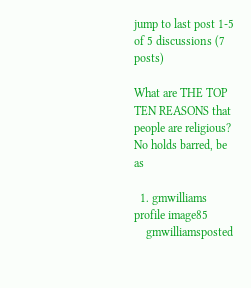jump to last post 1-5 of 5 discussions (7 posts)

What are THE TOP TEN REASONS that people are religious? No holds barred, be as

  1. gmwilliams profile image85
    gmwilliamsposted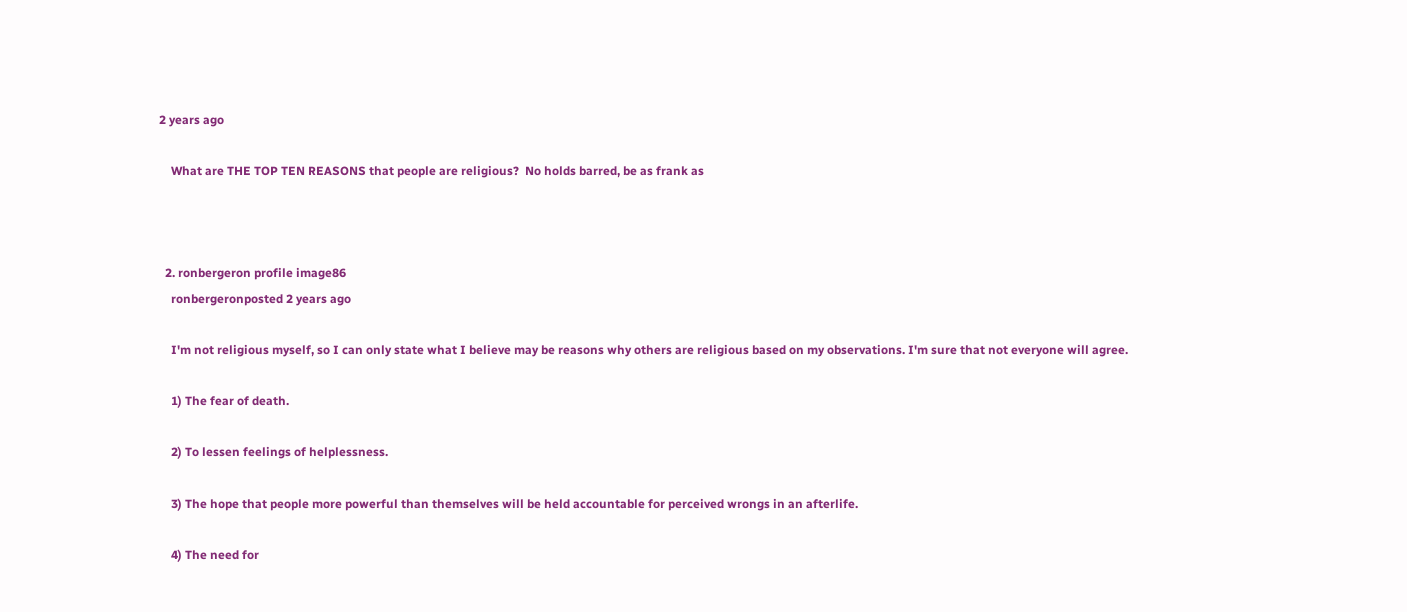2 years ago

    What are THE TOP TEN REASONS that people are religious?  No holds barred, be as frank as



  2. ronbergeron profile image86
    ronbergeronposted 2 years ago

    I'm not religious myself, so I can only state what I believe may be reasons why others are religious based on my observations. I'm sure that not everyone will agree.

    1) The fear of death.

    2) To lessen feelings of helplessness.

    3) The hope that people more powerful than themselves will be held accountable for perceived wrongs in an afterlife.

    4) The need for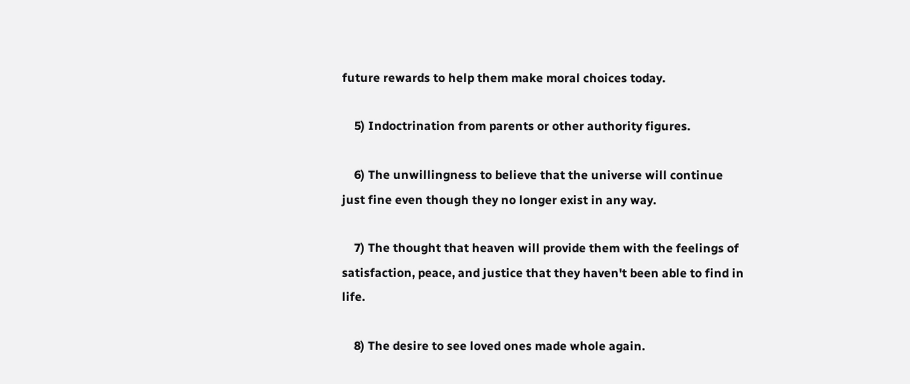future rewards to help them make moral choices today.

    5) Indoctrination from parents or other authority figures.

    6) The unwillingness to believe that the universe will continue just fine even though they no longer exist in any way.

    7) The thought that heaven will provide them with the feelings of satisfaction, peace, and justice that they haven't been able to find in life.

    8) The desire to see loved ones made whole again.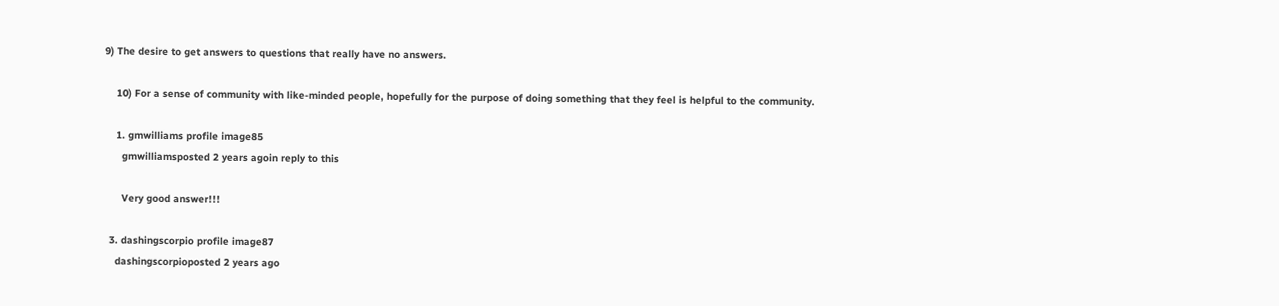9) The desire to get answers to questions that really have no answers.

    10) For a sense of community with like-minded people, hopefully for the purpose of doing something that they feel is helpful to the community.

    1. gmwilliams profile image85
      gmwilliamsposted 2 years agoin reply to this

      Very good answer!!!

  3. dashingscorpio profile image87
    dashingscorpioposted 2 years ago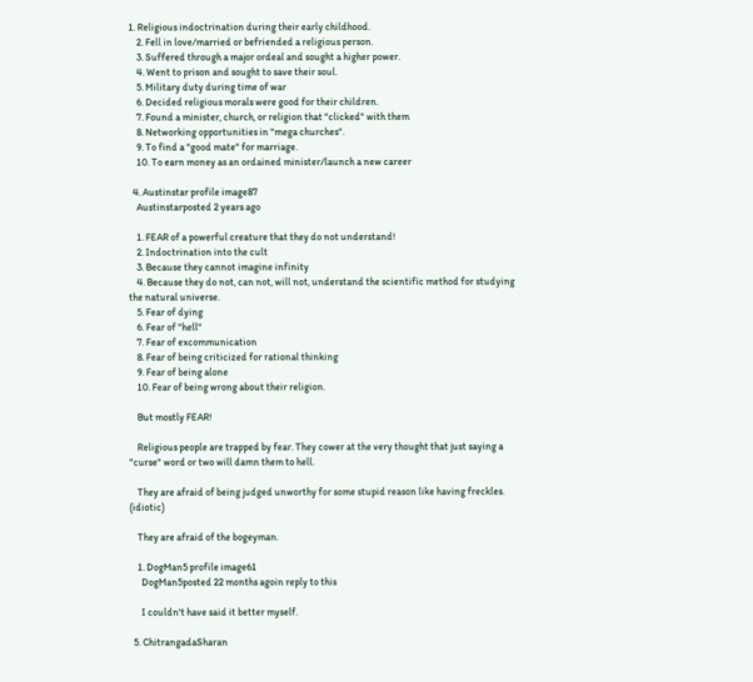1. Religious indoctrination during their early childhood.
    2. Fell in love/married or befriended a religious person.
    3. Suffered through a major ordeal and sought a higher power.
    4. Went to prison and sought to save their soul.
    5. Military duty during time of war
    6. Decided religious morals were good for their children.
    7. Found a minister, church, or religion that "clicked" with them
    8. Networking opportunities in "mega churches".
    9. To find a "good mate" for marriage.
    10. To earn money as an ordained minister/launch a new career

  4. Austinstar profile image87
    Austinstarposted 2 years ago

    1. FEAR of a powerful creature that they do not understand!
    2. Indoctrination into the cult
    3. Because they cannot imagine infinity
    4. Because they do not, can not, will not, understand the scientific method for studying the natural universe.
    5. Fear of dying
    6. Fear of "hell"
    7. Fear of excommunication
    8. Fear of being criticized for rational thinking
    9. Fear of being alone
    10. Fear of being wrong about their religion.

    But mostly FEAR!

    Religious people are trapped by fear. They cower at the very thought that just saying a "curse" word or two will damn them to hell.

    They are afraid of being judged unworthy for some stupid reason like having freckles. (idiotic)

    They are afraid of the bogeyman.

    1. DogMan5 profile image61
      DogMan5posted 22 months agoin reply to this

      I couldn't have said it better myself.

  5. ChitrangadaSharan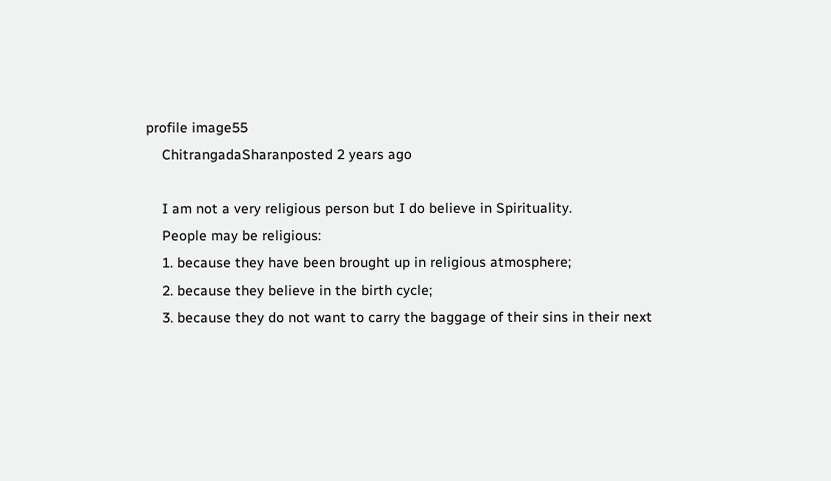profile image55
    ChitrangadaSharanposted 2 years ago

    I am not a very religious person but I do believe in Spirituality.
    People may be religious:
    1. because they have been brought up in religious atmosphere;
    2. because they believe in the birth cycle;
    3. because they do not want to carry the baggage of their sins in their next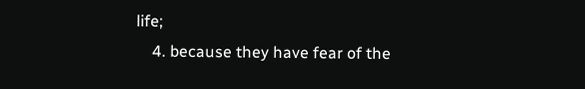life;
    4. because they have fear of the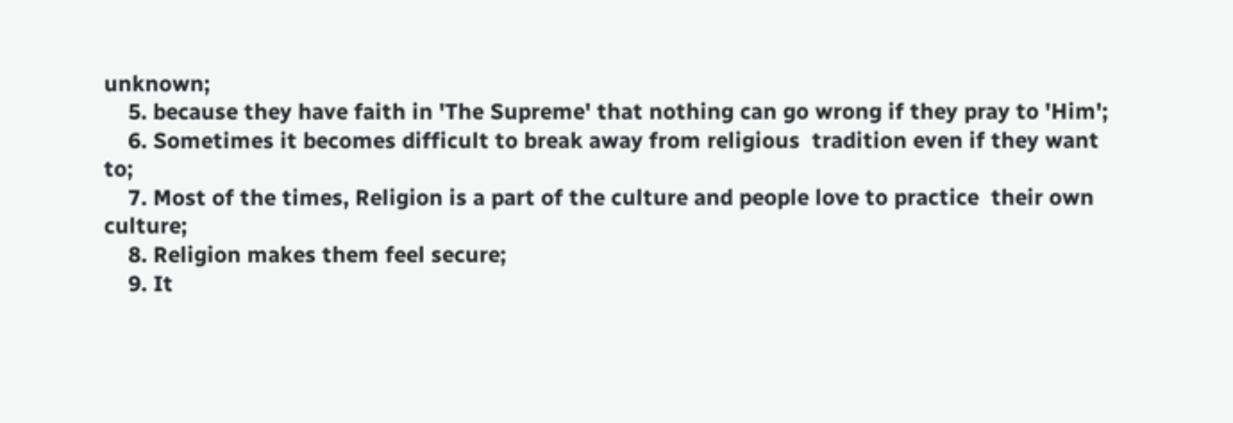unknown;
    5. because they have faith in 'The Supreme' that nothing can go wrong if they pray to 'Him';
    6. Sometimes it becomes difficult to break away from religious  tradition even if they want to;
    7. Most of the times, Religion is a part of the culture and people love to practice  their own culture;
    8. Religion makes them feel secure;
    9. It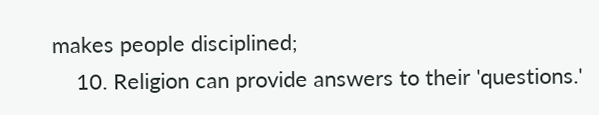makes people disciplined;
    10. Religion can provide answers to their 'questions.'